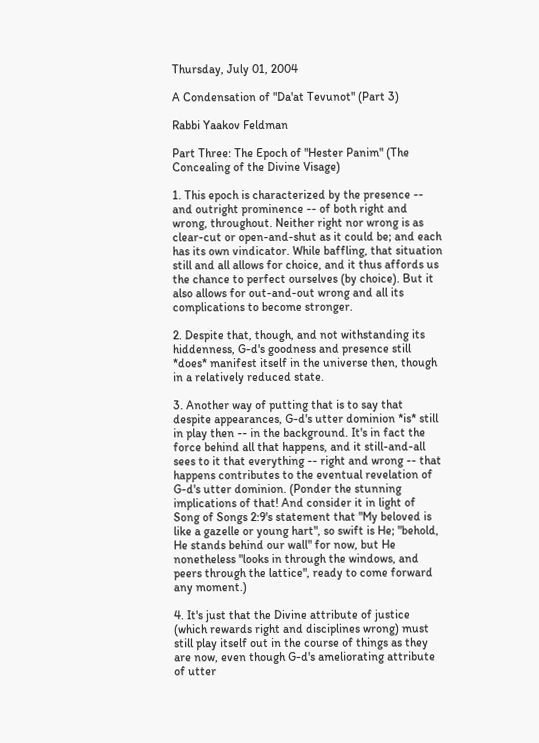Thursday, July 01, 2004

A Condensation of "Da'at Tevunot" (Part 3)

Rabbi Yaakov Feldman

Part Three: The Epoch of "Hester Panim" (The Concealing of the Divine Visage)

1. This epoch is characterized by the presence -- and outright prominence -- of both right and wrong, throughout. Neither right nor wrong is as clear-cut or open-and-shut as it could be; and each has its own vindicator. While baffling, that situation still and all allows for choice, and it thus affords us the chance to perfect ourselves (by choice). But it also allows for out-and-out wrong and all its complications to become stronger.

2. Despite that, though, and not withstanding its hiddenness, G-d's goodness and presence still *does* manifest itself in the universe then, though in a relatively reduced state.

3. Another way of putting that is to say that despite appearances, G-d's utter dominion *is* still in play then -- in the background. It's in fact the force behind all that happens, and it still-and-all sees to it that everything -- right and wrong -- that happens contributes to the eventual revelation of G-d's utter dominion. (Ponder the stunning implications of that! And consider it in light of Song of Songs 2:9's statement that "My beloved is like a gazelle or young hart", so swift is He; "behold, He stands behind our wall" for now, but He nonetheless "looks in through the windows, and peers through the lattice", ready to come forward any moment.)

4. It's just that the Divine attribute of justice (which rewards right and disciplines wrong) must still play itself out in the course of things as they are now, even though G-d's ameliorating attribute of utter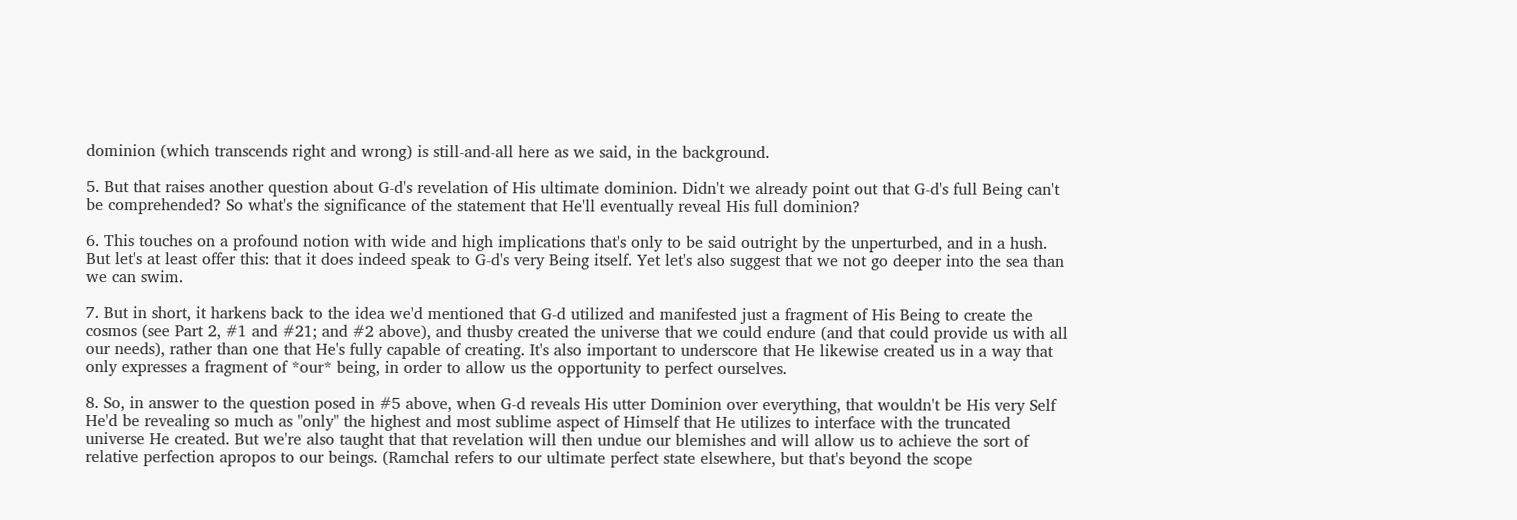dominion (which transcends right and wrong) is still-and-all here as we said, in the background.

5. But that raises another question about G-d's revelation of His ultimate dominion. Didn't we already point out that G-d's full Being can't be comprehended? So what's the significance of the statement that He'll eventually reveal His full dominion?

6. This touches on a profound notion with wide and high implications that's only to be said outright by the unperturbed, and in a hush. But let's at least offer this: that it does indeed speak to G-d's very Being itself. Yet let's also suggest that we not go deeper into the sea than we can swim.

7. But in short, it harkens back to the idea we'd mentioned that G-d utilized and manifested just a fragment of His Being to create the cosmos (see Part 2, #1 and #21; and #2 above), and thusby created the universe that we could endure (and that could provide us with all our needs), rather than one that He's fully capable of creating. It's also important to underscore that He likewise created us in a way that only expresses a fragment of *our* being, in order to allow us the opportunity to perfect ourselves.

8. So, in answer to the question posed in #5 above, when G-d reveals His utter Dominion over everything, that wouldn't be His very Self He'd be revealing so much as "only" the highest and most sublime aspect of Himself that He utilizes to interface with the truncated universe He created. But we're also taught that that revelation will then undue our blemishes and will allow us to achieve the sort of relative perfection apropos to our beings. (Ramchal refers to our ultimate perfect state elsewhere, but that's beyond the scope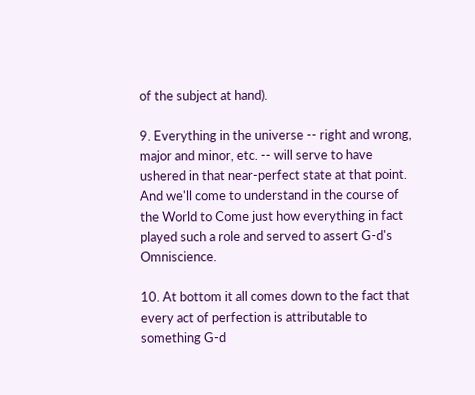of the subject at hand).

9. Everything in the universe -- right and wrong, major and minor, etc. -- will serve to have ushered in that near-perfect state at that point. And we'll come to understand in the course of the World to Come just how everything in fact played such a role and served to assert G-d's Omniscience.

10. At bottom it all comes down to the fact that every act of perfection is attributable to something G-d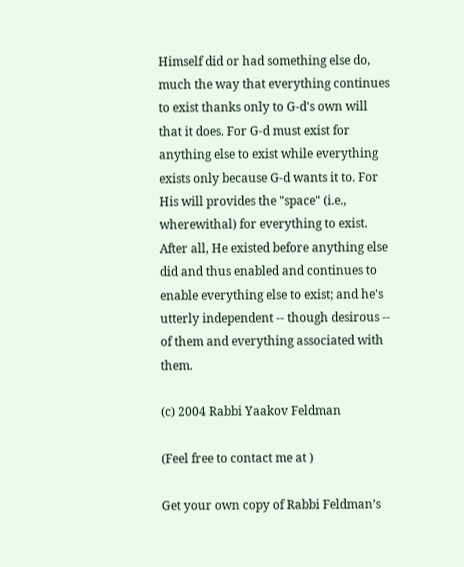Himself did or had something else do, much the way that everything continues to exist thanks only to G-d's own will that it does. For G-d must exist for anything else to exist while everything exists only because G-d wants it to. For His will provides the "space" (i.e., wherewithal) for everything to exist. After all, He existed before anything else did and thus enabled and continues to enable everything else to exist; and he's utterly independent -- though desirous -- of them and everything associated with them.

(c) 2004 Rabbi Yaakov Feldman

(Feel free to contact me at )

Get your own copy of Rabbi Feldman’s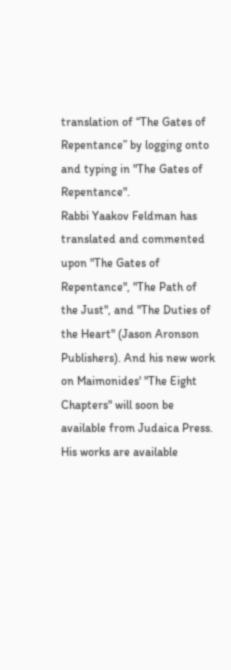translation of “The Gates of Repentance” by logging onto and typing in "The Gates of Repentance".
Rabbi Yaakov Feldman has translated and commented upon "The Gates of Repentance", "The Path of the Just", and "The Duties of the Heart" (Jason Aronson Publishers). And his new work on Maimonides' "The Eight Chapters" will soon be available from Judaica Press.
His works are available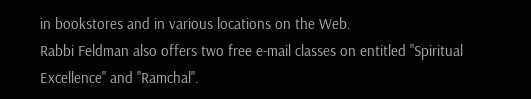in bookstores and in various locations on the Web.
Rabbi Feldman also offers two free e-mail classes on entitled "Spiritual Excellence" and "Ramchal".